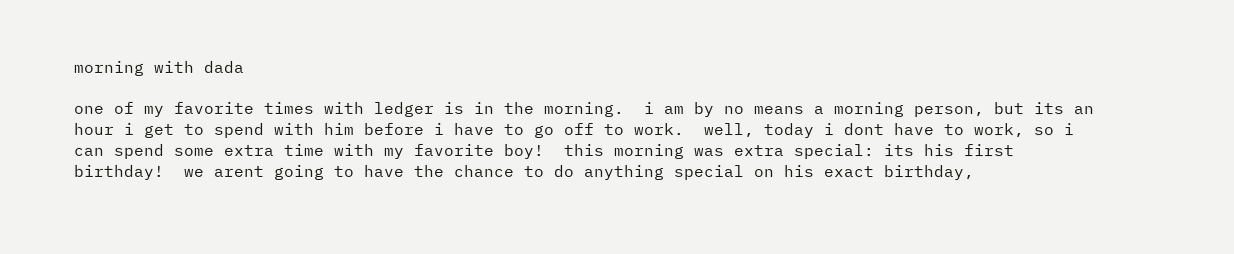morning with dada

one of my favorite times with ledger is in the morning.  i am by no means a morning person, but its an hour i get to spend with him before i have to go off to work.  well, today i dont have to work, so i can spend some extra time with my favorite boy!  this morning was extra special: its his first birthday!  we arent going to have the chance to do anything special on his exact birthday,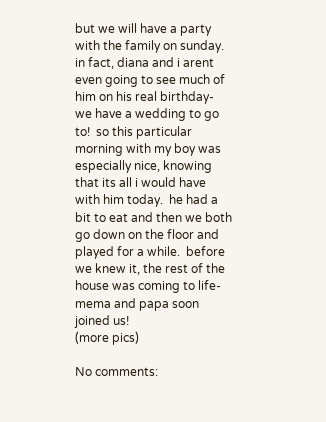but we will have a party with the family on sunday.  in fact, diana and i arent even going to see much of him on his real birthday- we have a wedding to go to!  so this particular morning with my boy was especially nice, knowing that its all i would have with him today.  he had a bit to eat and then we both go down on the floor and played for a while.  before we knew it, the rest of the house was coming to life- mema and papa soon joined us!
(more pics)

No comments: